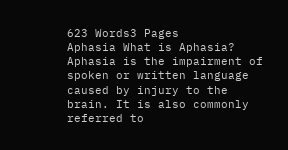623 Words3 Pages
Aphasia What is Aphasia? Aphasia is the impairment of spoken or written language caused by injury to the brain. It is also commonly referred to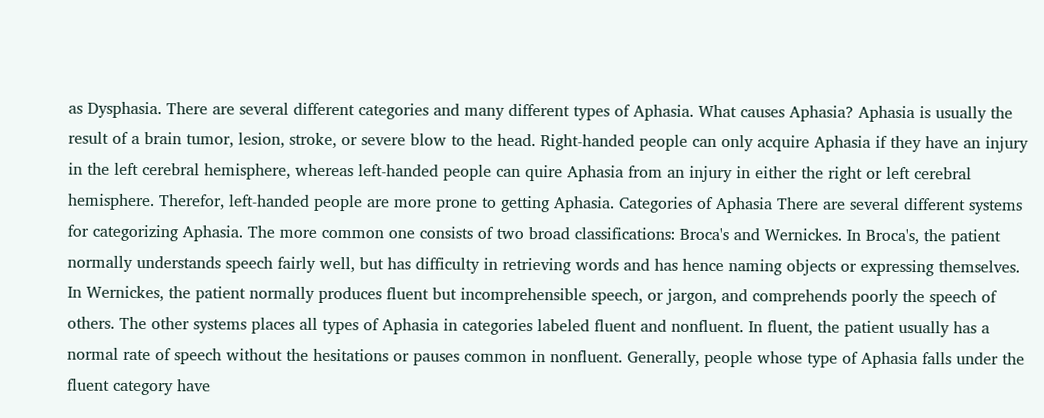as Dysphasia. There are several different categories and many different types of Aphasia. What causes Aphasia? Aphasia is usually the result of a brain tumor, lesion, stroke, or severe blow to the head. Right-handed people can only acquire Aphasia if they have an injury in the left cerebral hemisphere, whereas left-handed people can quire Aphasia from an injury in either the right or left cerebral hemisphere. Therefor, left-handed people are more prone to getting Aphasia. Categories of Aphasia There are several different systems for categorizing Aphasia. The more common one consists of two broad classifications: Broca's and Wernickes. In Broca's, the patient normally understands speech fairly well, but has difficulty in retrieving words and has hence naming objects or expressing themselves. In Wernickes, the patient normally produces fluent but incomprehensible speech, or jargon, and comprehends poorly the speech of others. The other systems places all types of Aphasia in categories labeled fluent and nonfluent. In fluent, the patient usually has a normal rate of speech without the hesitations or pauses common in nonfluent. Generally, people whose type of Aphasia falls under the fluent category have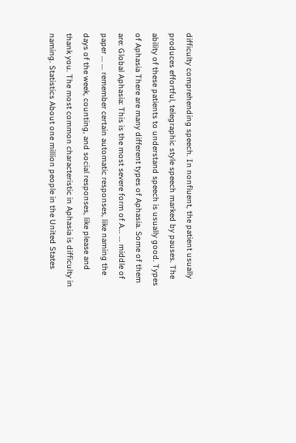difficulty comprehending speech. In nonfluent, the patient usually produces effortful, telegraphic style speech marked by pauses. The ability of these patients to understand speech is usually good. Types of Aphasia There are many different types of Aphasia. Some of them are: Global Aphasia: This is the most severe form of A... ... middle of paper ... ... remember certain automatic responses, like naming the days of the week, counting, and social responses, like please and thank you. The most common characteristic in Aphasia is difficulty in naming. Statistics About one million people in the United States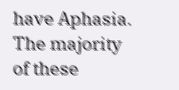have Aphasia. The majority of these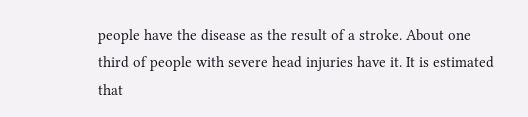people have the disease as the result of a stroke. About one third of people with severe head injuries have it. It is estimated that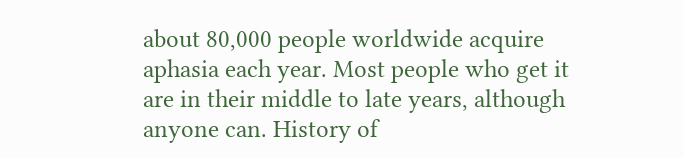about 80,000 people worldwide acquire aphasia each year. Most people who get it are in their middle to late years, although anyone can. History of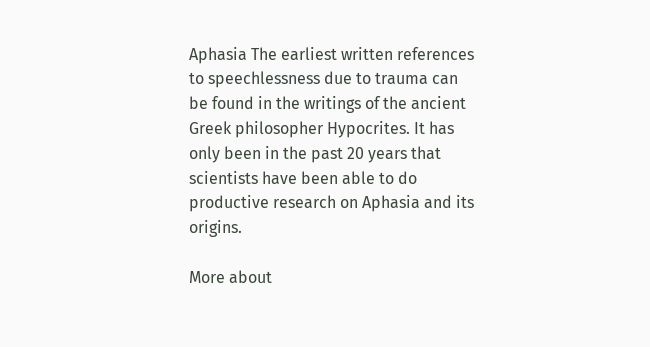Aphasia The earliest written references to speechlessness due to trauma can be found in the writings of the ancient Greek philosopher Hypocrites. It has only been in the past 20 years that scientists have been able to do productive research on Aphasia and its origins.

More about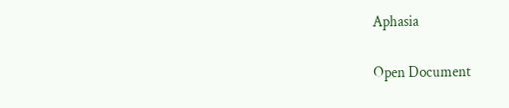Aphasia

Open Document